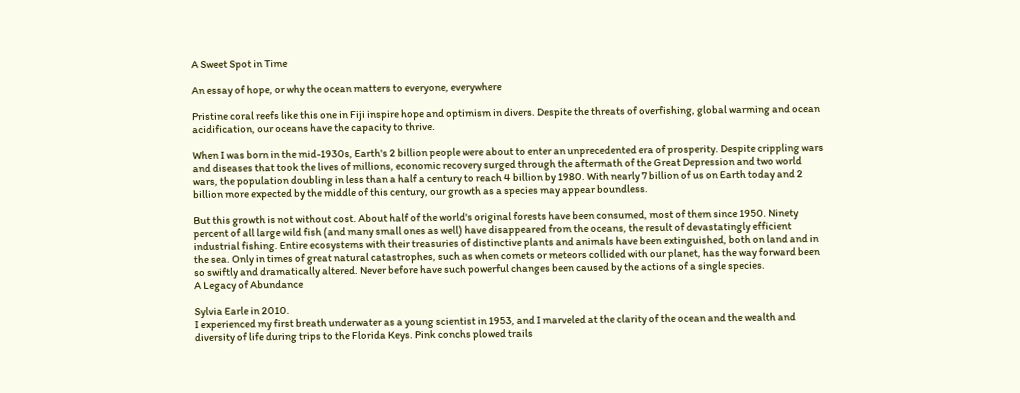A Sweet Spot in Time

An essay of hope, or why the ocean matters to everyone, everywhere

Pristine coral reefs like this one in Fiji inspire hope and optimism in divers. Despite the threats of overfishing, global warming and ocean acidification, our oceans have the capacity to thrive.

When I was born in the mid-1930s, Earth's 2 billion people were about to enter an unprecedented era of prosperity. Despite crippling wars and diseases that took the lives of millions, economic recovery surged through the aftermath of the Great Depression and two world wars, the population doubling in less than a half a century to reach 4 billion by 1980. With nearly 7 billion of us on Earth today and 2 billion more expected by the middle of this century, our growth as a species may appear boundless.

But this growth is not without cost. About half of the world's original forests have been consumed, most of them since 1950. Ninety percent of all large wild fish (and many small ones as well) have disappeared from the oceans, the result of devastatingly efficient industrial fishing. Entire ecosystems with their treasuries of distinctive plants and animals have been extinguished, both on land and in the sea. Only in times of great natural catastrophes, such as when comets or meteors collided with our planet, has the way forward been so swiftly and dramatically altered. Never before have such powerful changes been caused by the actions of a single species.
A Legacy of Abundance

Sylvia Earle in 2010.
I experienced my first breath underwater as a young scientist in 1953, and I marveled at the clarity of the ocean and the wealth and diversity of life during trips to the Florida Keys. Pink conchs plowed trails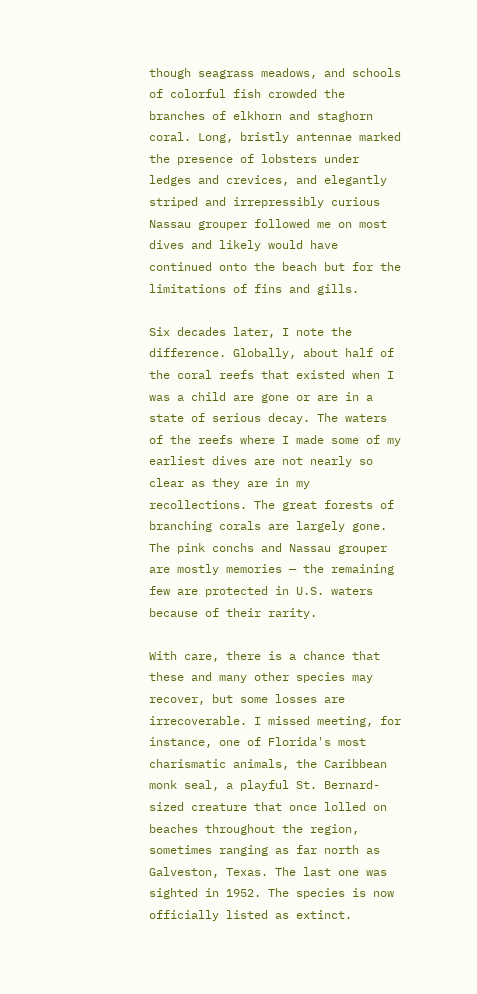though seagrass meadows, and schools of colorful fish crowded the branches of elkhorn and staghorn coral. Long, bristly antennae marked the presence of lobsters under ledges and crevices, and elegantly striped and irrepressibly curious Nassau grouper followed me on most dives and likely would have continued onto the beach but for the limitations of fins and gills.

Six decades later, I note the difference. Globally, about half of the coral reefs that existed when I was a child are gone or are in a state of serious decay. The waters of the reefs where I made some of my earliest dives are not nearly so clear as they are in my recollections. The great forests of branching corals are largely gone. The pink conchs and Nassau grouper are mostly memories — the remaining few are protected in U.S. waters because of their rarity.

With care, there is a chance that these and many other species may recover, but some losses are irrecoverable. I missed meeting, for instance, one of Florida's most charismatic animals, the Caribbean monk seal, a playful St. Bernard-sized creature that once lolled on beaches throughout the region, sometimes ranging as far north as Galveston, Texas. The last one was sighted in 1952. The species is now officially listed as extinct.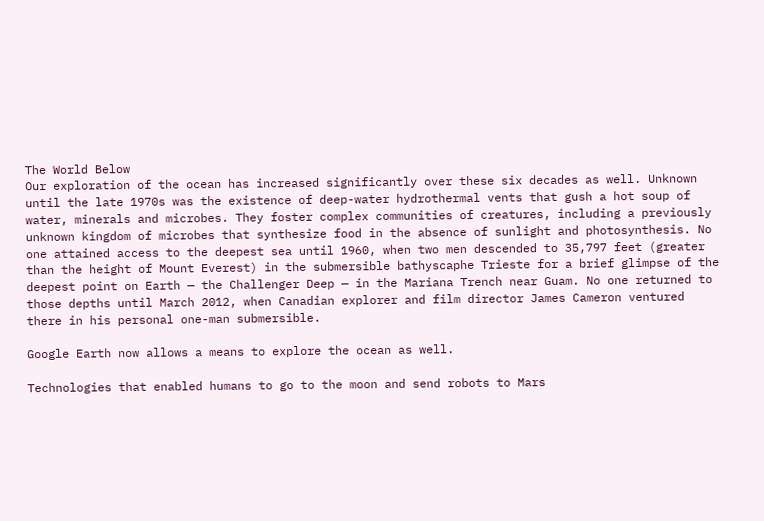The World Below
Our exploration of the ocean has increased significantly over these six decades as well. Unknown until the late 1970s was the existence of deep-water hydrothermal vents that gush a hot soup of water, minerals and microbes. They foster complex communities of creatures, including a previously unknown kingdom of microbes that synthesize food in the absence of sunlight and photosynthesis. No one attained access to the deepest sea until 1960, when two men descended to 35,797 feet (greater than the height of Mount Everest) in the submersible bathyscaphe Trieste for a brief glimpse of the deepest point on Earth — the Challenger Deep — in the Mariana Trench near Guam. No one returned to those depths until March 2012, when Canadian explorer and film director James Cameron ventured there in his personal one-man submersible.

Google Earth now allows a means to explore the ocean as well.

Technologies that enabled humans to go to the moon and send robots to Mars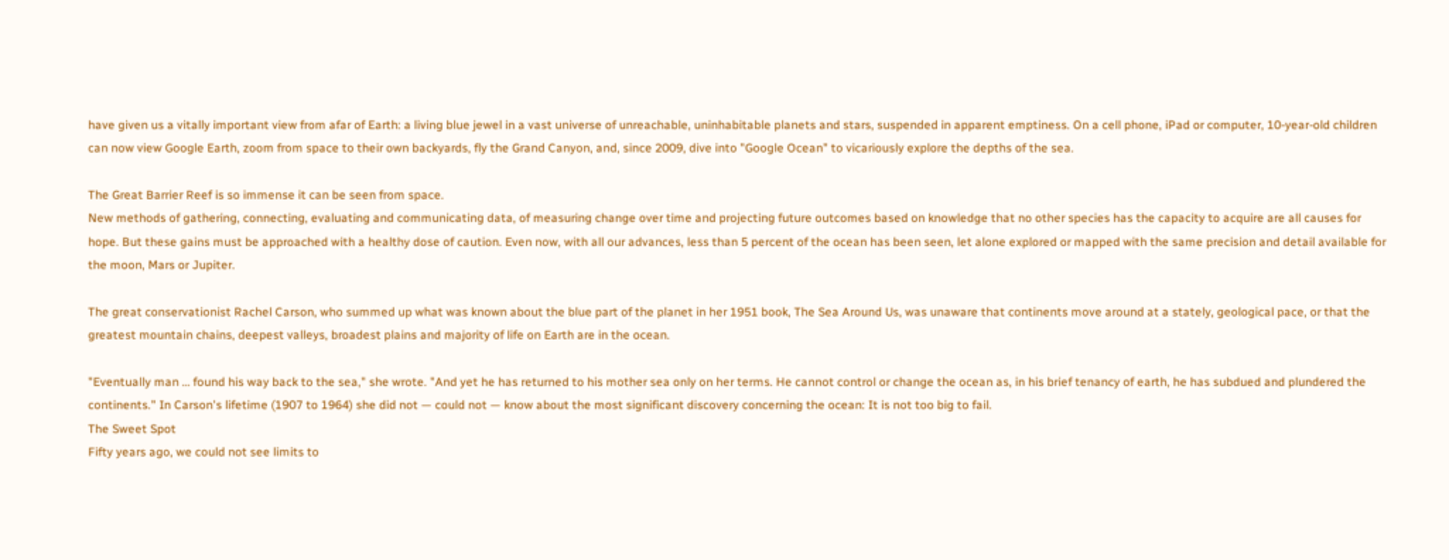have given us a vitally important view from afar of Earth: a living blue jewel in a vast universe of unreachable, uninhabitable planets and stars, suspended in apparent emptiness. On a cell phone, iPad or computer, 10-year-old children can now view Google Earth, zoom from space to their own backyards, fly the Grand Canyon, and, since 2009, dive into "Google Ocean" to vicariously explore the depths of the sea.

The Great Barrier Reef is so immense it can be seen from space.
New methods of gathering, connecting, evaluating and communicating data, of measuring change over time and projecting future outcomes based on knowledge that no other species has the capacity to acquire are all causes for hope. But these gains must be approached with a healthy dose of caution. Even now, with all our advances, less than 5 percent of the ocean has been seen, let alone explored or mapped with the same precision and detail available for the moon, Mars or Jupiter.

The great conservationist Rachel Carson, who summed up what was known about the blue part of the planet in her 1951 book, The Sea Around Us, was unaware that continents move around at a stately, geological pace, or that the greatest mountain chains, deepest valleys, broadest plains and majority of life on Earth are in the ocean.

"Eventually man … found his way back to the sea," she wrote. "And yet he has returned to his mother sea only on her terms. He cannot control or change the ocean as, in his brief tenancy of earth, he has subdued and plundered the continents." In Carson's lifetime (1907 to 1964) she did not — could not — know about the most significant discovery concerning the ocean: It is not too big to fail.
The Sweet Spot
Fifty years ago, we could not see limits to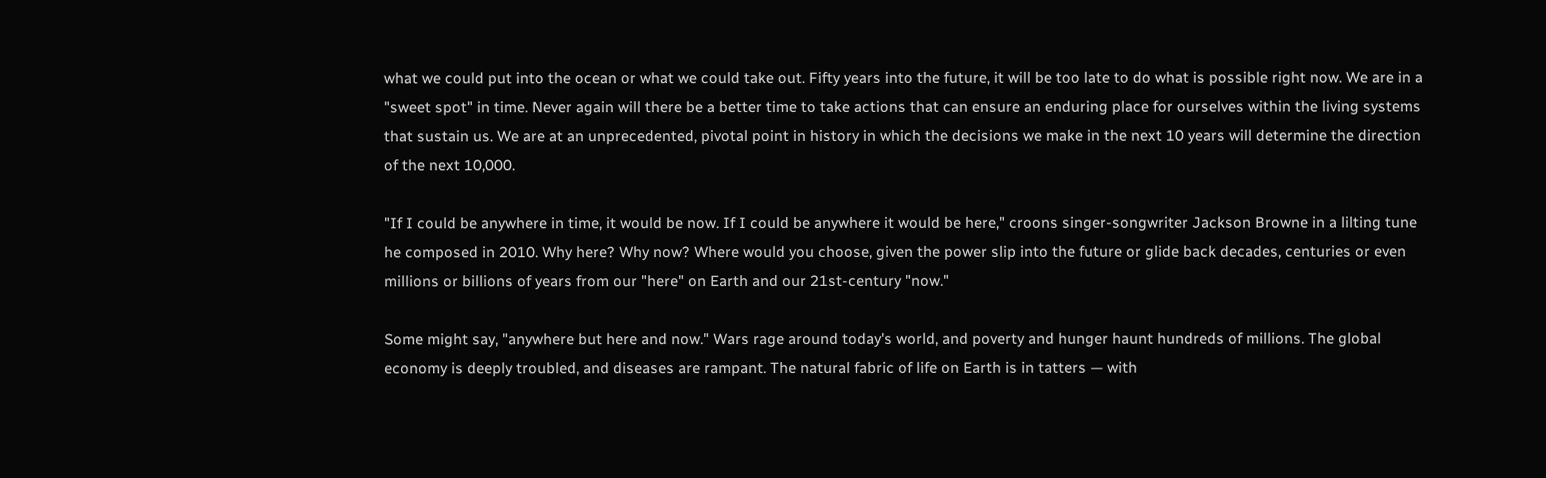what we could put into the ocean or what we could take out. Fifty years into the future, it will be too late to do what is possible right now. We are in a "sweet spot" in time. Never again will there be a better time to take actions that can ensure an enduring place for ourselves within the living systems that sustain us. We are at an unprecedented, pivotal point in history in which the decisions we make in the next 10 years will determine the direction of the next 10,000.

"If I could be anywhere in time, it would be now. If I could be anywhere it would be here," croons singer-songwriter Jackson Browne in a lilting tune he composed in 2010. Why here? Why now? Where would you choose, given the power slip into the future or glide back decades, centuries or even millions or billions of years from our "here" on Earth and our 21st-century "now."

Some might say, "anywhere but here and now." Wars rage around today's world, and poverty and hunger haunt hundreds of millions. The global economy is deeply troubled, and diseases are rampant. The natural fabric of life on Earth is in tatters — with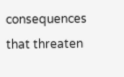consequences that threaten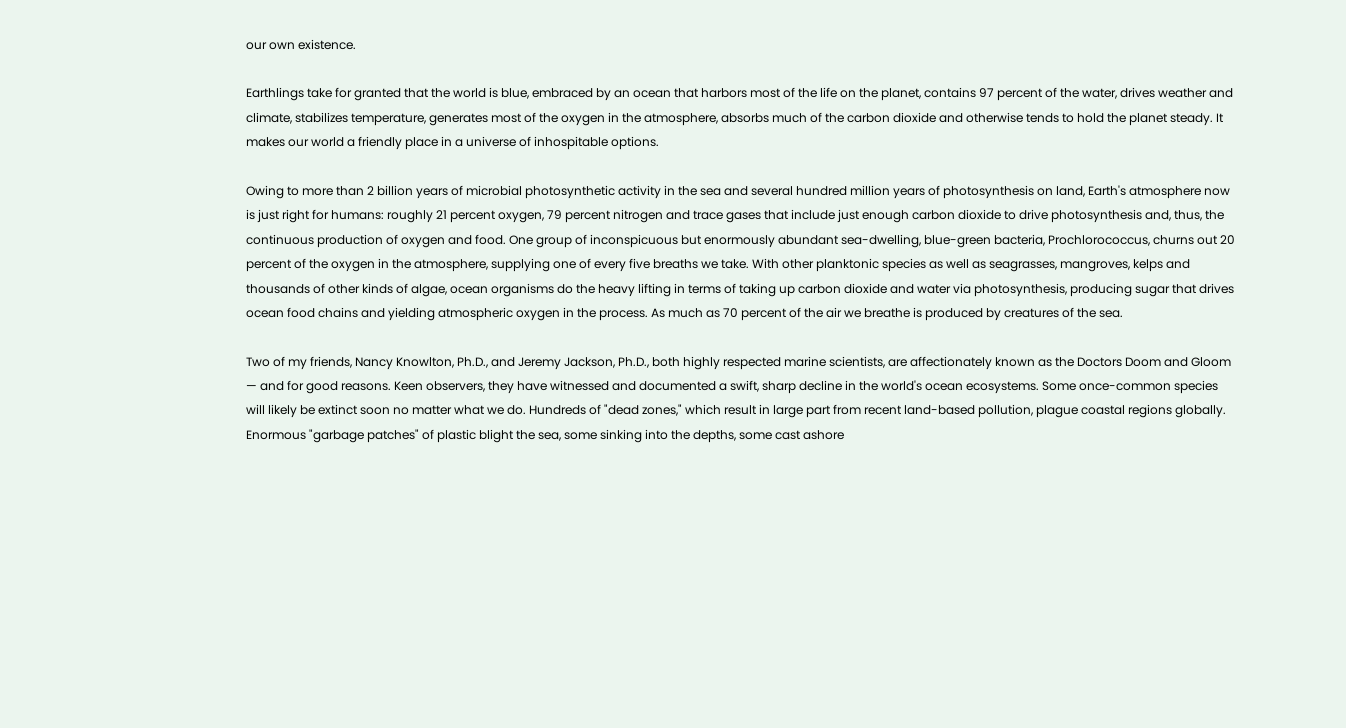our own existence.

Earthlings take for granted that the world is blue, embraced by an ocean that harbors most of the life on the planet, contains 97 percent of the water, drives weather and climate, stabilizes temperature, generates most of the oxygen in the atmosphere, absorbs much of the carbon dioxide and otherwise tends to hold the planet steady. It makes our world a friendly place in a universe of inhospitable options.

Owing to more than 2 billion years of microbial photosynthetic activity in the sea and several hundred million years of photosynthesis on land, Earth's atmosphere now is just right for humans: roughly 21 percent oxygen, 79 percent nitrogen and trace gases that include just enough carbon dioxide to drive photosynthesis and, thus, the continuous production of oxygen and food. One group of inconspicuous but enormously abundant sea-dwelling, blue-green bacteria, Prochlorococcus, churns out 20 percent of the oxygen in the atmosphere, supplying one of every five breaths we take. With other planktonic species as well as seagrasses, mangroves, kelps and thousands of other kinds of algae, ocean organisms do the heavy lifting in terms of taking up carbon dioxide and water via photosynthesis, producing sugar that drives ocean food chains and yielding atmospheric oxygen in the process. As much as 70 percent of the air we breathe is produced by creatures of the sea.

Two of my friends, Nancy Knowlton, Ph.D., and Jeremy Jackson, Ph.D., both highly respected marine scientists, are affectionately known as the Doctors Doom and Gloom — and for good reasons. Keen observers, they have witnessed and documented a swift, sharp decline in the world's ocean ecosystems. Some once-common species will likely be extinct soon no matter what we do. Hundreds of "dead zones," which result in large part from recent land-based pollution, plague coastal regions globally. Enormous "garbage patches" of plastic blight the sea, some sinking into the depths, some cast ashore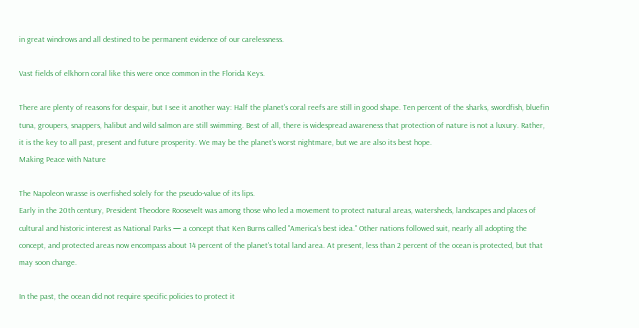in great windrows and all destined to be permanent evidence of our carelessness.

Vast fields of elkhorn coral like this were once common in the Florida Keys.

There are plenty of reasons for despair, but I see it another way: Half the planet's coral reefs are still in good shape. Ten percent of the sharks, swordfish, bluefin tuna, groupers, snappers, halibut and wild salmon are still swimming. Best of all, there is widespread awareness that protection of nature is not a luxury. Rather, it is the key to all past, present and future prosperity. We may be the planet's worst nightmare, but we are also its best hope.
Making Peace with Nature

The Napoleon wrasse is overfished solely for the pseudo-value of its lips.
Early in the 20th century, President Theodore Roosevelt was among those who led a movement to protect natural areas, watersheds, landscapes and places of cultural and historic interest as National Parks — a concept that Ken Burns called "America's best idea." Other nations followed suit, nearly all adopting the concept, and protected areas now encompass about 14 percent of the planet's total land area. At present, less than 2 percent of the ocean is protected, but that may soon change.

In the past, the ocean did not require specific policies to protect it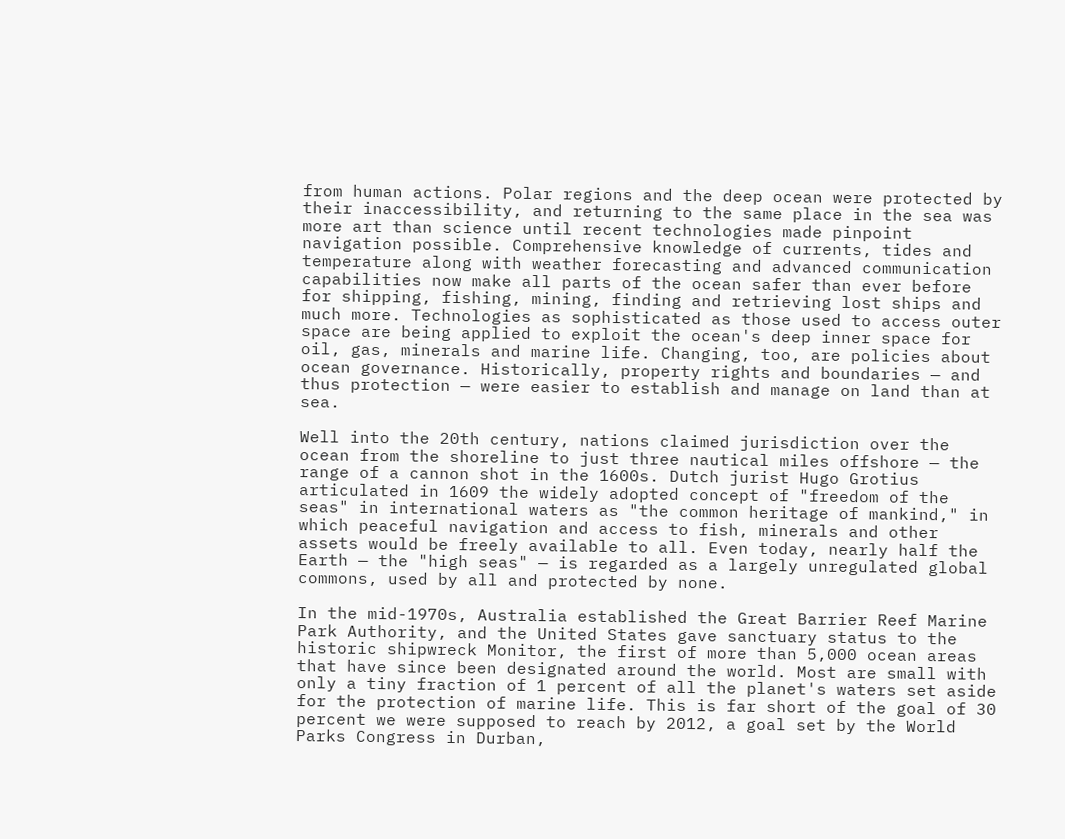from human actions. Polar regions and the deep ocean were protected by their inaccessibility, and returning to the same place in the sea was more art than science until recent technologies made pinpoint navigation possible. Comprehensive knowledge of currents, tides and temperature along with weather forecasting and advanced communication capabilities now make all parts of the ocean safer than ever before for shipping, fishing, mining, finding and retrieving lost ships and much more. Technologies as sophisticated as those used to access outer space are being applied to exploit the ocean's deep inner space for oil, gas, minerals and marine life. Changing, too, are policies about ocean governance. Historically, property rights and boundaries — and thus protection — were easier to establish and manage on land than at sea.

Well into the 20th century, nations claimed jurisdiction over the ocean from the shoreline to just three nautical miles offshore — the range of a cannon shot in the 1600s. Dutch jurist Hugo Grotius articulated in 1609 the widely adopted concept of "freedom of the seas" in international waters as "the common heritage of mankind," in which peaceful navigation and access to fish, minerals and other assets would be freely available to all. Even today, nearly half the Earth — the "high seas" — is regarded as a largely unregulated global commons, used by all and protected by none.

In the mid-1970s, Australia established the Great Barrier Reef Marine Park Authority, and the United States gave sanctuary status to the historic shipwreck Monitor, the first of more than 5,000 ocean areas that have since been designated around the world. Most are small with only a tiny fraction of 1 percent of all the planet's waters set aside for the protection of marine life. This is far short of the goal of 30 percent we were supposed to reach by 2012, a goal set by the World Parks Congress in Durban,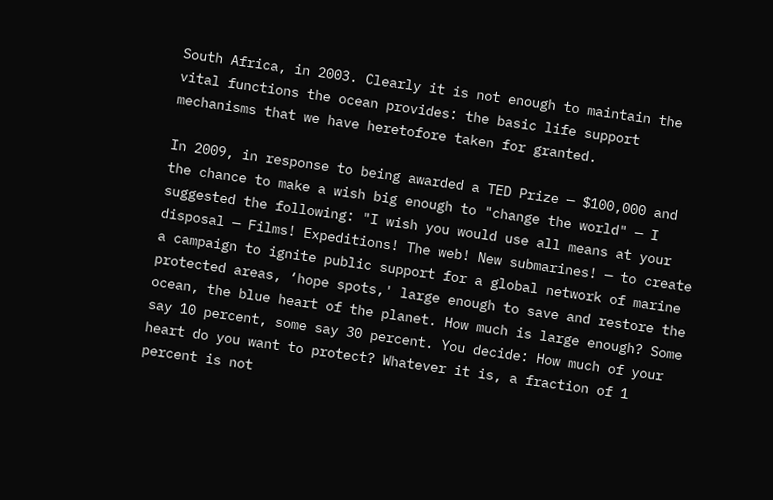South Africa, in 2003. Clearly it is not enough to maintain the vital functions the ocean provides: the basic life support mechanisms that we have heretofore taken for granted.

In 2009, in response to being awarded a TED Prize — $100,000 and the chance to make a wish big enough to "change the world" — I suggested the following: "I wish you would use all means at your disposal — Films! Expeditions! The web! New submarines! — to create a campaign to ignite public support for a global network of marine protected areas, ‘hope spots,' large enough to save and restore the ocean, the blue heart of the planet. How much is large enough? Some say 10 percent, some say 30 percent. You decide: How much of your heart do you want to protect? Whatever it is, a fraction of 1 percent is not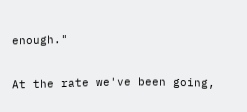enough."

At the rate we've been going,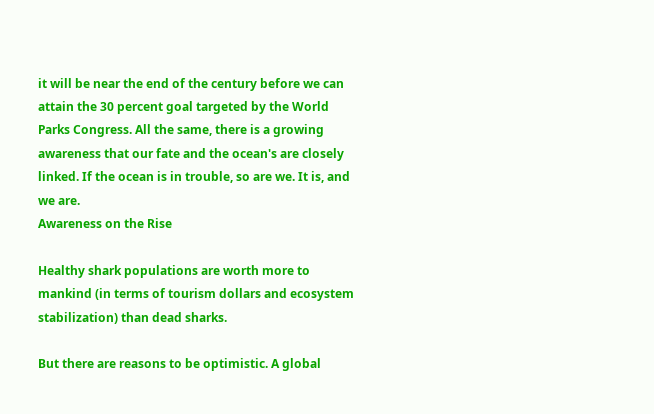it will be near the end of the century before we can attain the 30 percent goal targeted by the World Parks Congress. All the same, there is a growing awareness that our fate and the ocean's are closely linked. If the ocean is in trouble, so are we. It is, and we are.
Awareness on the Rise

Healthy shark populations are worth more to mankind (in terms of tourism dollars and ecosystem stabilization) than dead sharks.

But there are reasons to be optimistic. A global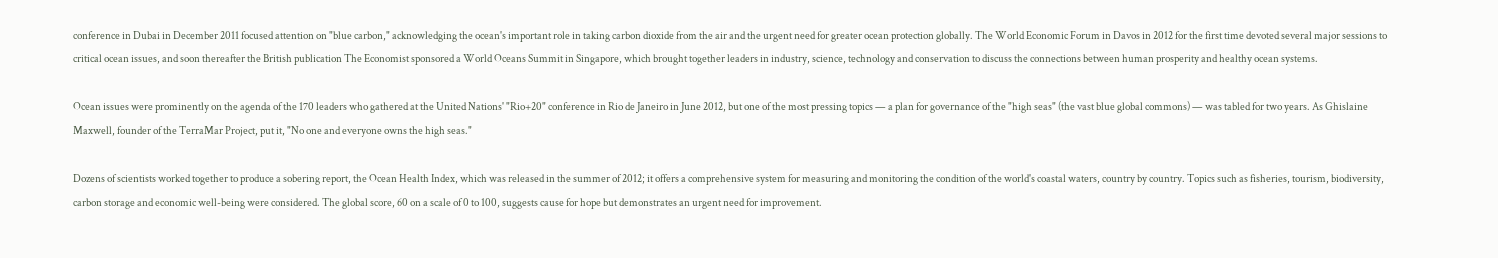conference in Dubai in December 2011 focused attention on "blue carbon," acknowledging the ocean's important role in taking carbon dioxide from the air and the urgent need for greater ocean protection globally. The World Economic Forum in Davos in 2012 for the first time devoted several major sessions to critical ocean issues, and soon thereafter the British publication The Economist sponsored a World Oceans Summit in Singapore, which brought together leaders in industry, science, technology and conservation to discuss the connections between human prosperity and healthy ocean systems.

Ocean issues were prominently on the agenda of the 170 leaders who gathered at the United Nations' "Rio+20" conference in Rio de Janeiro in June 2012, but one of the most pressing topics — a plan for governance of the "high seas" (the vast blue global commons) — was tabled for two years. As Ghislaine Maxwell, founder of the TerraMar Project, put it, "No one and everyone owns the high seas."

Dozens of scientists worked together to produce a sobering report, the Ocean Health Index, which was released in the summer of 2012; it offers a comprehensive system for measuring and monitoring the condition of the world's coastal waters, country by country. Topics such as fisheries, tourism, biodiversity, carbon storage and economic well-being were considered. The global score, 60 on a scale of 0 to 100, suggests cause for hope but demonstrates an urgent need for improvement.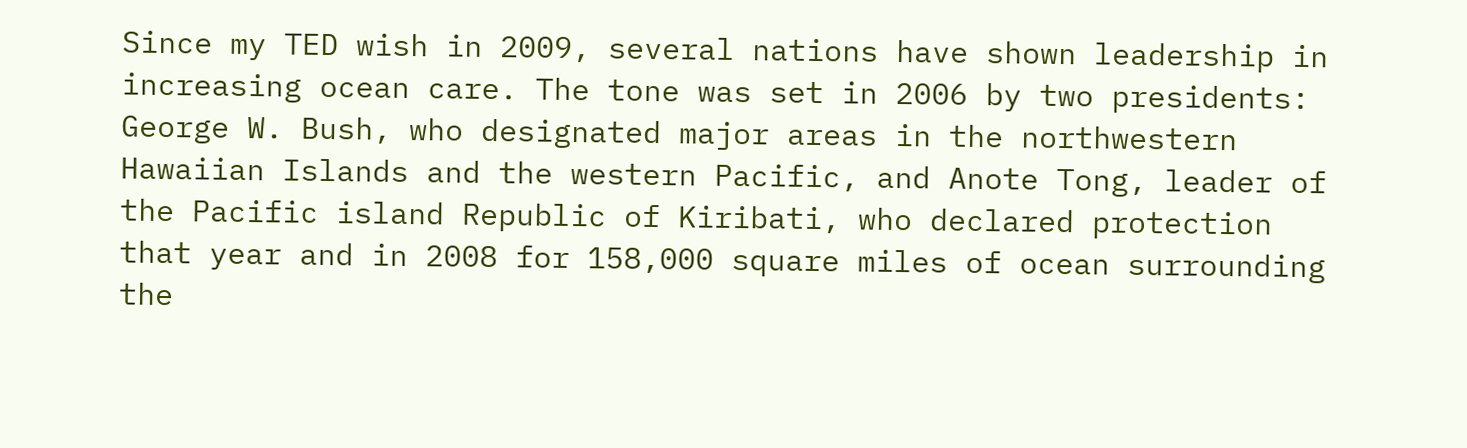Since my TED wish in 2009, several nations have shown leadership in increasing ocean care. The tone was set in 2006 by two presidents: George W. Bush, who designated major areas in the northwestern Hawaiian Islands and the western Pacific, and Anote Tong, leader of the Pacific island Republic of Kiribati, who declared protection that year and in 2008 for 158,000 square miles of ocean surrounding the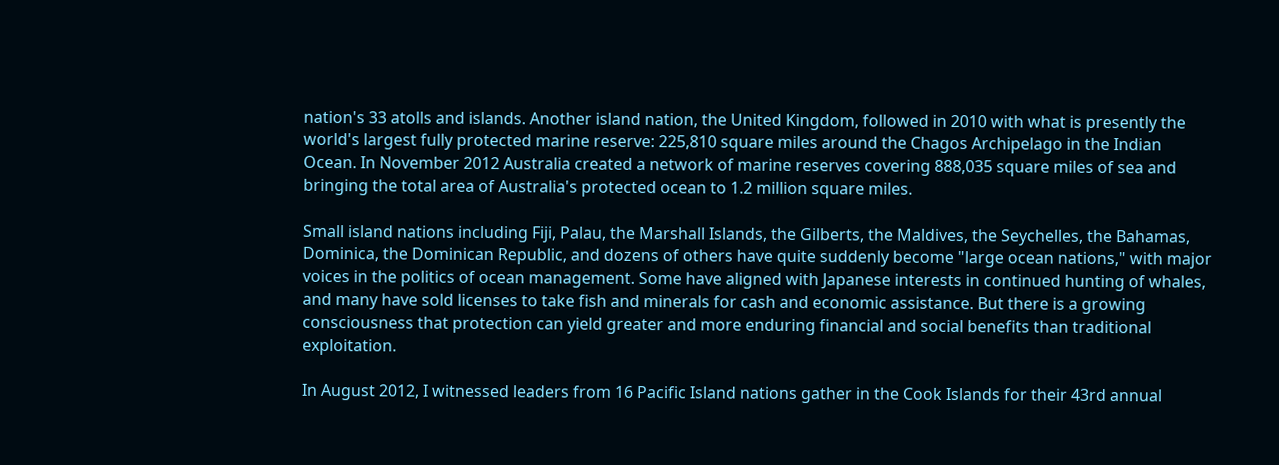nation's 33 atolls and islands. Another island nation, the United Kingdom, followed in 2010 with what is presently the world's largest fully protected marine reserve: 225,810 square miles around the Chagos Archipelago in the Indian Ocean. In November 2012 Australia created a network of marine reserves covering 888,035 square miles of sea and bringing the total area of Australia's protected ocean to 1.2 million square miles.

Small island nations including Fiji, Palau, the Marshall Islands, the Gilberts, the Maldives, the Seychelles, the Bahamas, Dominica, the Dominican Republic, and dozens of others have quite suddenly become "large ocean nations," with major voices in the politics of ocean management. Some have aligned with Japanese interests in continued hunting of whales, and many have sold licenses to take fish and minerals for cash and economic assistance. But there is a growing consciousness that protection can yield greater and more enduring financial and social benefits than traditional exploitation.

In August 2012, I witnessed leaders from 16 Pacific Island nations gather in the Cook Islands for their 43rd annual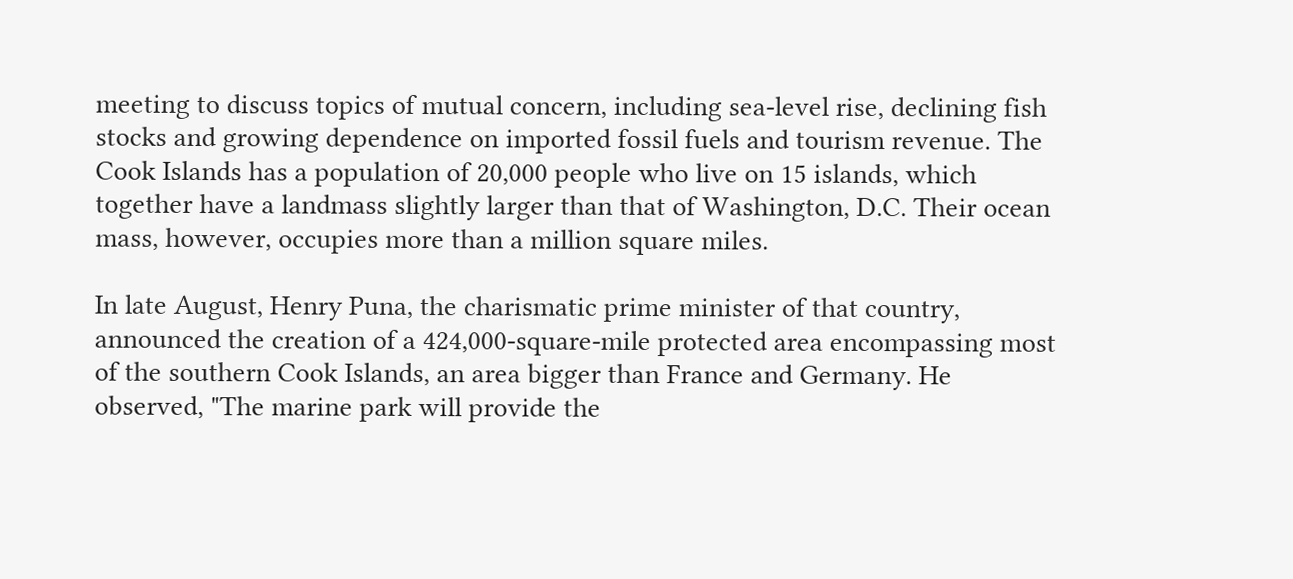meeting to discuss topics of mutual concern, including sea-level rise, declining fish stocks and growing dependence on imported fossil fuels and tourism revenue. The Cook Islands has a population of 20,000 people who live on 15 islands, which together have a landmass slightly larger than that of Washington, D.C. Their ocean mass, however, occupies more than a million square miles.

In late August, Henry Puna, the charismatic prime minister of that country, announced the creation of a 424,000-square-mile protected area encompassing most of the southern Cook Islands, an area bigger than France and Germany. He observed, "The marine park will provide the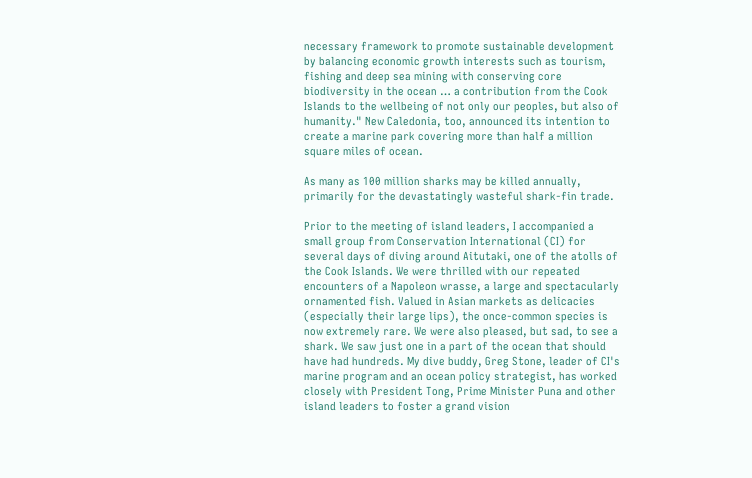necessary framework to promote sustainable development by balancing economic growth interests such as tourism, fishing and deep sea mining with conserving core biodiversity in the ocean … a contribution from the Cook Islands to the wellbeing of not only our peoples, but also of humanity." New Caledonia, too, announced its intention to create a marine park covering more than half a million square miles of ocean.

As many as 100 million sharks may be killed annually, primarily for the devastatingly wasteful shark-fin trade.

Prior to the meeting of island leaders, I accompanied a small group from Conservation International (CI) for several days of diving around Aitutaki, one of the atolls of the Cook Islands. We were thrilled with our repeated encounters of a Napoleon wrasse, a large and spectacularly ornamented fish. Valued in Asian markets as delicacies (especially their large lips), the once-common species is now extremely rare. We were also pleased, but sad, to see a shark. We saw just one in a part of the ocean that should have had hundreds. My dive buddy, Greg Stone, leader of CI's marine program and an ocean policy strategist, has worked closely with President Tong, Prime Minister Puna and other island leaders to foster a grand vision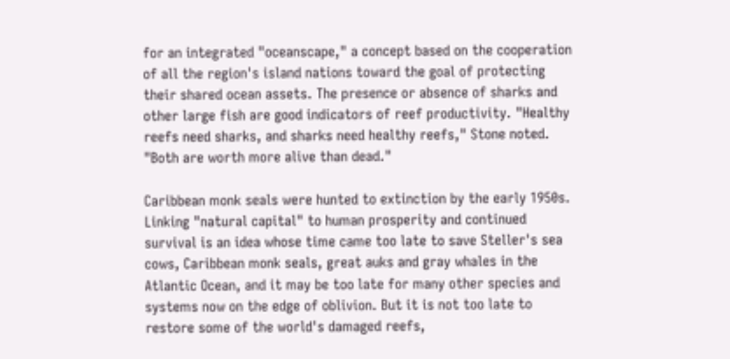for an integrated "oceanscape," a concept based on the cooperation of all the region's island nations toward the goal of protecting their shared ocean assets. The presence or absence of sharks and other large fish are good indicators of reef productivity. "Healthy reefs need sharks, and sharks need healthy reefs," Stone noted. "Both are worth more alive than dead."

Caribbean monk seals were hunted to extinction by the early 1950s.
Linking "natural capital" to human prosperity and continued survival is an idea whose time came too late to save Steller's sea cows, Caribbean monk seals, great auks and gray whales in the Atlantic Ocean, and it may be too late for many other species and systems now on the edge of oblivion. But it is not too late to restore some of the world's damaged reefs,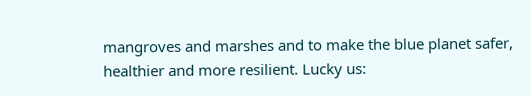mangroves and marshes and to make the blue planet safer, healthier and more resilient. Lucky us: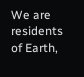We are residents of Earth,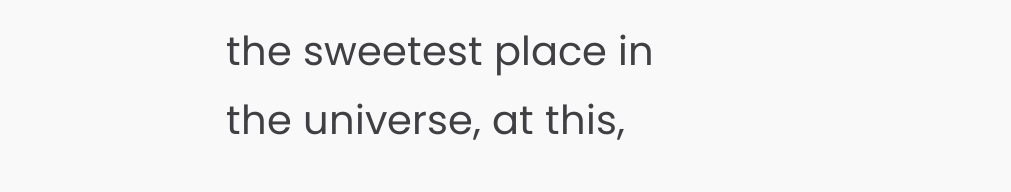the sweetest place in the universe, at this,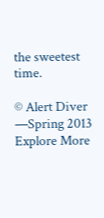the sweetest time.

© Alert Diver —Spring 2013
Explore More